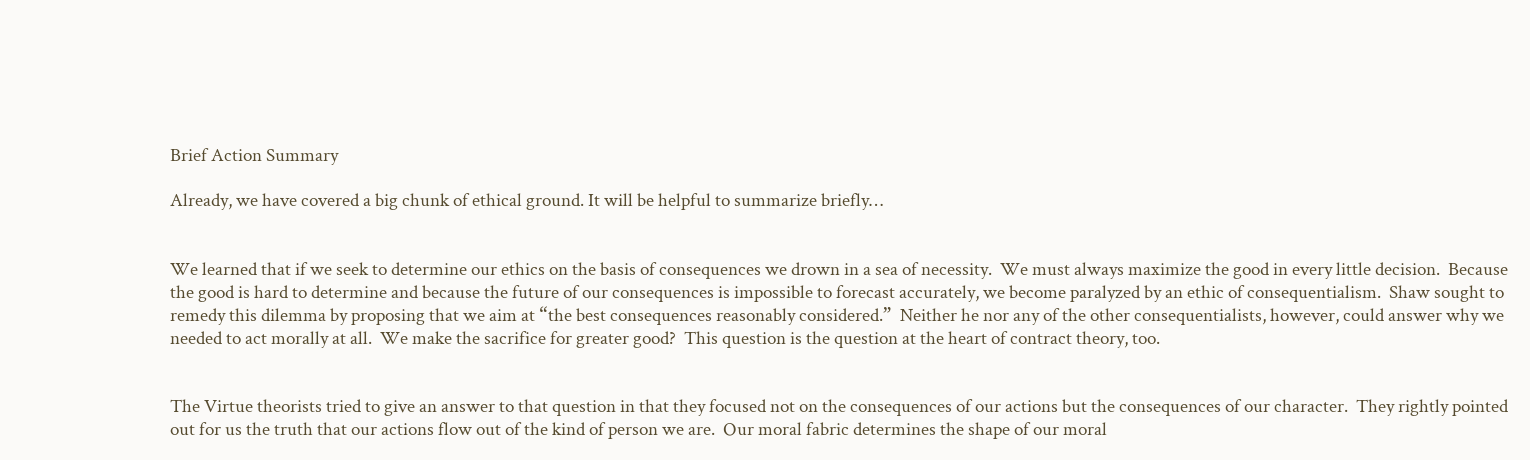Brief Action Summary

Already, we have covered a big chunk of ethical ground. It will be helpful to summarize briefly…


We learned that if we seek to determine our ethics on the basis of consequences we drown in a sea of necessity.  We must always maximize the good in every little decision.  Because the good is hard to determine and because the future of our consequences is impossible to forecast accurately, we become paralyzed by an ethic of consequentialism.  Shaw sought to remedy this dilemma by proposing that we aim at “the best consequences reasonably considered.”  Neither he nor any of the other consequentialists, however, could answer why we needed to act morally at all.  We make the sacrifice for greater good?  This question is the question at the heart of contract theory, too.


The Virtue theorists tried to give an answer to that question in that they focused not on the consequences of our actions but the consequences of our character.  They rightly pointed out for us the truth that our actions flow out of the kind of person we are.  Our moral fabric determines the shape of our moral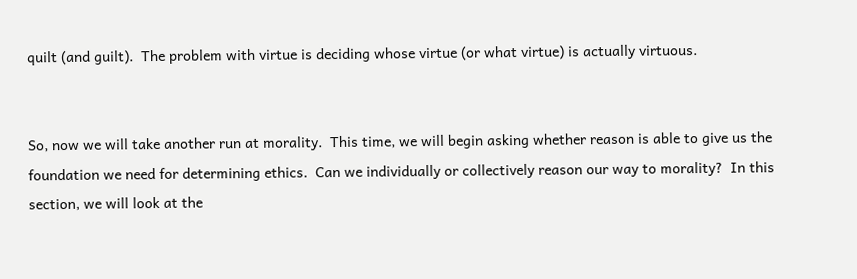quilt (and guilt).  The problem with virtue is deciding whose virtue (or what virtue) is actually virtuous.


So, now we will take another run at morality.  This time, we will begin asking whether reason is able to give us the foundation we need for determining ethics.  Can we individually or collectively reason our way to morality?  In this section, we will look at the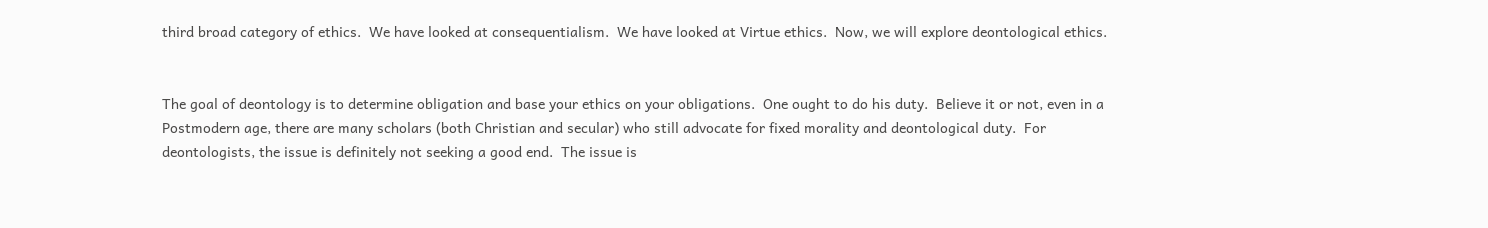third broad category of ethics.  We have looked at consequentialism.  We have looked at Virtue ethics.  Now, we will explore deontological ethics.


The goal of deontology is to determine obligation and base your ethics on your obligations.  One ought to do his duty.  Believe it or not, even in a Postmodern age, there are many scholars (both Christian and secular) who still advocate for fixed morality and deontological duty.  For deontologists, the issue is definitely not seeking a good end.  The issue is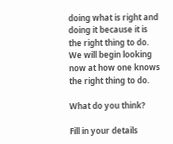doing what is right and doing it because it is the right thing to do.  We will begin looking now at how one knows the right thing to do.

What do you think?

Fill in your details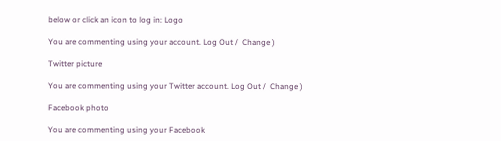below or click an icon to log in: Logo

You are commenting using your account. Log Out /  Change )

Twitter picture

You are commenting using your Twitter account. Log Out /  Change )

Facebook photo

You are commenting using your Facebook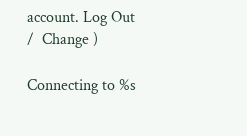account. Log Out /  Change )

Connecting to %s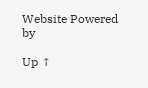Website Powered by

Up ↑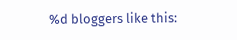%d bloggers like this: